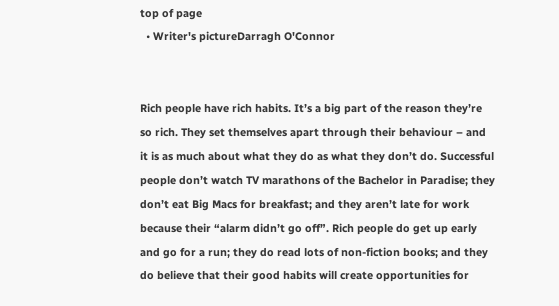top of page
  • Writer's pictureDarragh O'Connor


Rich people have rich habits. It’s a big part of the reason they’re so rich. They set themselves apart through their behaviour – and it is as much about what they do as what they don’t do. Successful people don’t watch TV marathons of the Bachelor in Paradise; they don’t eat Big Macs for breakfast; and they aren’t late for work because their “alarm didn’t go off”. Rich people do get up early and go for a run; they do read lots of non-fiction books; and they do believe that their good habits will create opportunities for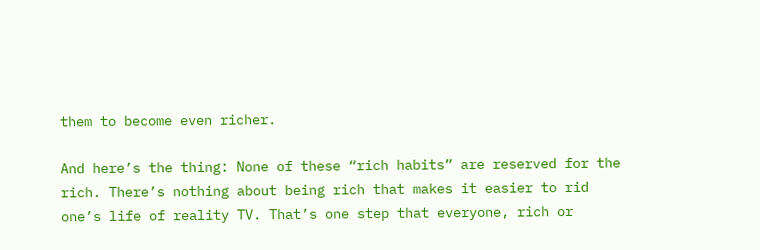them to become even richer.

And here’s the thing: None of these “rich habits” are reserved for the rich. There’s nothing about being rich that makes it easier to rid one’s life of reality TV. That’s one step that everyone, rich or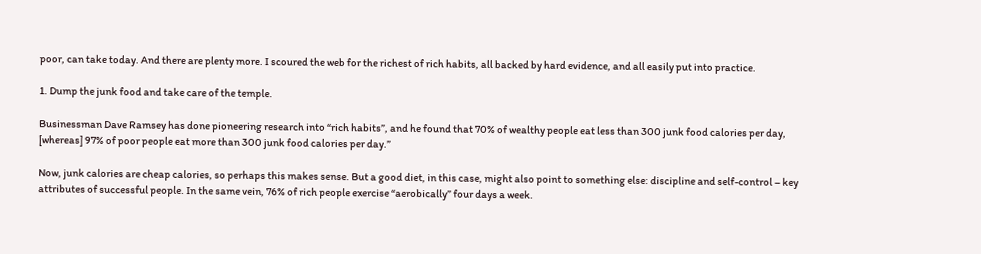poor, can take today. And there are plenty more. I scoured the web for the richest of rich habits, all backed by hard evidence, and all easily put into practice.

1. Dump the junk food and take care of the temple.

Businessman Dave Ramsey has done pioneering research into “rich habits”, and he found that 70% of wealthy people eat less than 300 junk food calories per day, [whereas] 97% of poor people eat more than 300 junk food calories per day.”

Now, junk calories are cheap calories, so perhaps this makes sense. But a good diet, in this case, might also point to something else: discipline and self-control – key attributes of successful people. In the same vein, 76% of rich people exercise “aerobically” four days a week.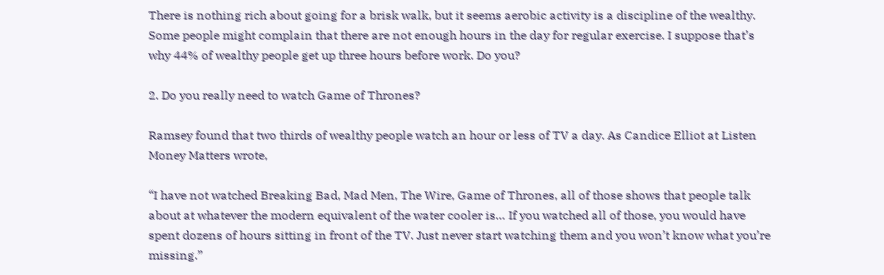There is nothing rich about going for a brisk walk, but it seems aerobic activity is a discipline of the wealthy. Some people might complain that there are not enough hours in the day for regular exercise. I suppose that’s why 44% of wealthy people get up three hours before work. Do you?

2. Do you really need to watch Game of Thrones?

Ramsey found that two thirds of wealthy people watch an hour or less of TV a day. As Candice Elliot at Listen Money Matters wrote,

“I have not watched Breaking Bad, Mad Men, The Wire, Game of Thrones, all of those shows that people talk about at whatever the modern equivalent of the water cooler is… If you watched all of those, you would have spent dozens of hours sitting in front of the TV. Just never start watching them and you won’t know what you’re missing.”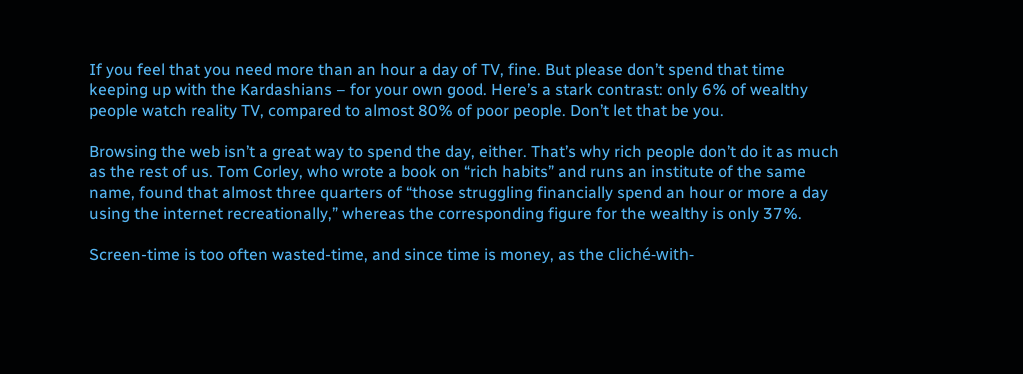If you feel that you need more than an hour a day of TV, fine. But please don’t spend that time keeping up with the Kardashians – for your own good. Here’s a stark contrast: only 6% of wealthy people watch reality TV, compared to almost 80% of poor people. Don’t let that be you.

Browsing the web isn’t a great way to spend the day, either. That’s why rich people don’t do it as much as the rest of us. Tom Corley, who wrote a book on “rich habits” and runs an institute of the same name, found that almost three quarters of “those struggling financially spend an hour or more a day using the internet recreationally,” whereas the corresponding figure for the wealthy is only 37%.

Screen-time is too often wasted-time, and since time is money, as the cliché-with-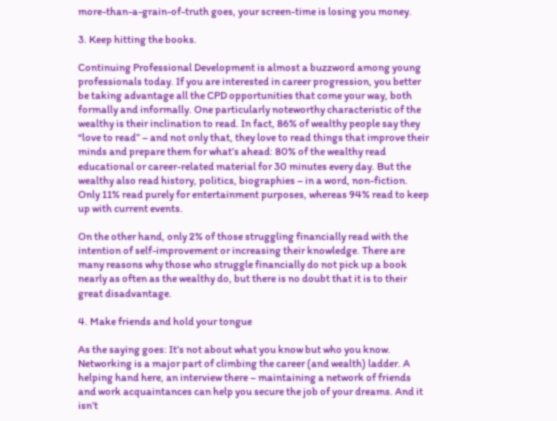more-than-a-grain-of-truth goes, your screen-time is losing you money.

3. Keep hitting the books.

Continuing Professional Development is almost a buzzword among young professionals today. If you are interested in career progression, you better be taking advantage all the CPD opportunities that come your way, both formally and informally. One particularly noteworthy characteristic of the wealthy is their inclination to read. In fact, 86% of wealthy people say they “love to read” – and not only that, they love to read things that improve their minds and prepare them for what’s ahead: 80% of the wealthy read educational or career-related material for 30 minutes every day. But the wealthy also read history, politics, biographies – in a word, non-fiction. Only 11% read purely for entertainment purposes, whereas 94% read to keep up with current events.

On the other hand, only 2% of those struggling financially read with the intention of self-improvement or increasing their knowledge. There are many reasons why those who struggle financially do not pick up a book nearly as often as the wealthy do, but there is no doubt that it is to their great disadvantage.

4. Make friends and hold your tongue

As the saying goes: It’s not about what you know but who you know. Networking is a major part of climbing the career (and wealth) ladder. A helping hand here, an interview there – maintaining a network of friends and work acquaintances can help you secure the job of your dreams. And it isn’t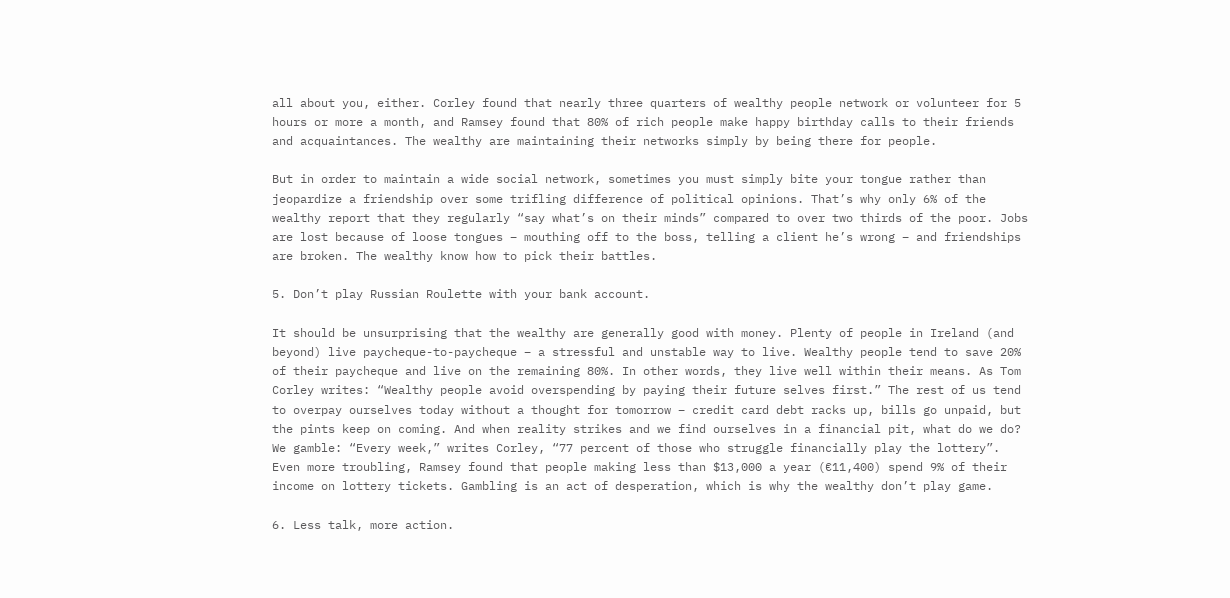all about you, either. Corley found that nearly three quarters of wealthy people network or volunteer for 5 hours or more a month, and Ramsey found that 80% of rich people make happy birthday calls to their friends and acquaintances. The wealthy are maintaining their networks simply by being there for people.

But in order to maintain a wide social network, sometimes you must simply bite your tongue rather than jeopardize a friendship over some trifling difference of political opinions. That’s why only 6% of the wealthy report that they regularly “say what’s on their minds” compared to over two thirds of the poor. Jobs are lost because of loose tongues – mouthing off to the boss, telling a client he’s wrong – and friendships are broken. The wealthy know how to pick their battles.

5. Don’t play Russian Roulette with your bank account.

It should be unsurprising that the wealthy are generally good with money. Plenty of people in Ireland (and beyond) live paycheque-to-paycheque – a stressful and unstable way to live. Wealthy people tend to save 20% of their paycheque and live on the remaining 80%. In other words, they live well within their means. As Tom Corley writes: “Wealthy people avoid overspending by paying their future selves first.” The rest of us tend to overpay ourselves today without a thought for tomorrow – credit card debt racks up, bills go unpaid, but the pints keep on coming. And when reality strikes and we find ourselves in a financial pit, what do we do? We gamble: “Every week,” writes Corley, “77 percent of those who struggle financially play the lottery”. Even more troubling, Ramsey found that people making less than $13,000 a year (€11,400) spend 9% of their income on lottery tickets. Gambling is an act of desperation, which is why the wealthy don’t play game.

6. Less talk, more action.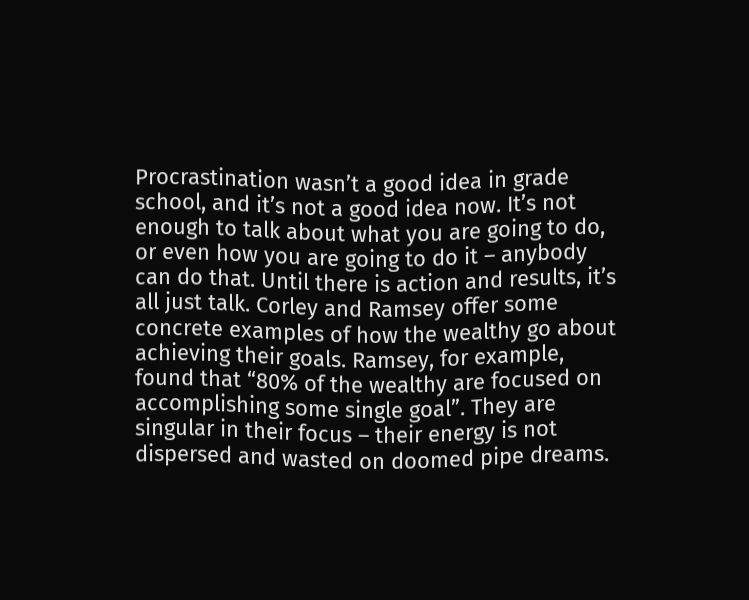Procrastination wasn’t a good idea in grade school, and it’s not a good idea now. It’s not enough to talk about what you are going to do, or even how you are going to do it – anybody can do that. Until there is action and results, it’s all just talk. Corley and Ramsey offer some concrete examples of how the wealthy go about achieving their goals. Ramsey, for example, found that “80% of the wealthy are focused on accomplishing some single goal”. They are singular in their focus – their energy is not dispersed and wasted on doomed pipe dreams.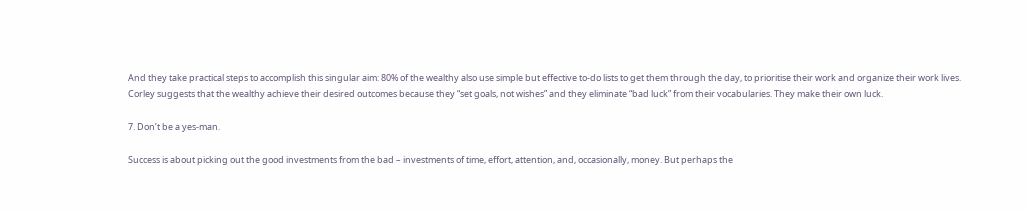And they take practical steps to accomplish this singular aim: 80% of the wealthy also use simple but effective to-do lists to get them through the day, to prioritise their work and organize their work lives. Corley suggests that the wealthy achieve their desired outcomes because they “set goals, not wishes” and they eliminate “bad luck” from their vocabularies. They make their own luck.

7. Don’t be a yes-man.

Success is about picking out the good investments from the bad – investments of time, effort, attention, and, occasionally, money. But perhaps the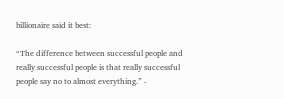billionaire said it best:

“The difference between successful people and really successful people is that really successful people say no to almost everything.” -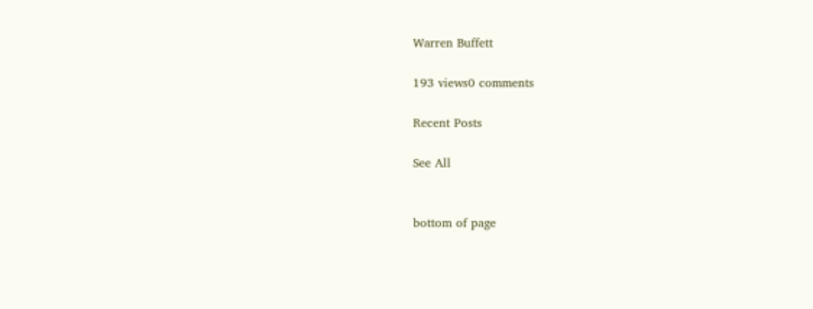Warren Buffett

193 views0 comments

Recent Posts

See All


bottom of page